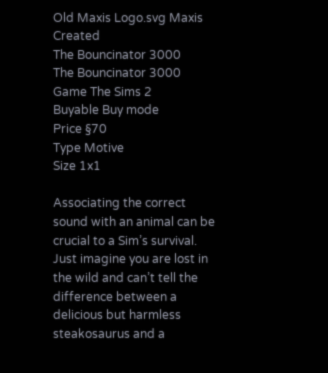Old Maxis Logo.svg Maxis Created
The Bouncinator 3000
The Bouncinator 3000
Game The Sims 2
Buyable Buy mode
Price §70
Type Motive
Size 1x1

Associating the correct sound with an animal can be crucial to a Sim’s survival. Just imagine you are lost in the wild and can’t tell the difference between a delicious but harmless steakosaurus and a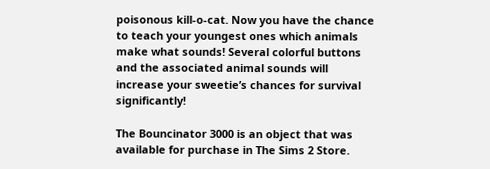poisonous kill-o-cat. Now you have the chance to teach your youngest ones which animals make what sounds! Several colorful buttons and the associated animal sounds will increase your sweetie’s chances for survival significantly!

The Bouncinator 3000 is an object that was available for purchase in The Sims 2 Store.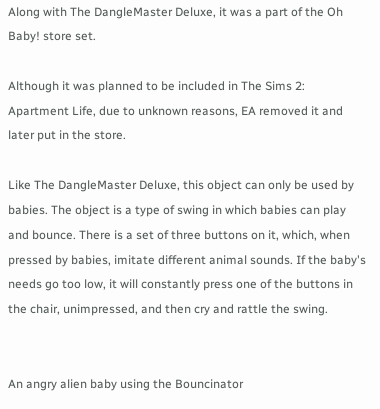Along with The DangleMaster Deluxe, it was a part of the Oh Baby! store set.

Although it was planned to be included in The Sims 2: Apartment Life, due to unknown reasons, EA removed it and later put in the store.

Like The DangleMaster Deluxe, this object can only be used by babies. The object is a type of swing in which babies can play and bounce. There is a set of three buttons on it, which, when pressed by babies, imitate different animal sounds. If the baby's needs go too low, it will constantly press one of the buttons in the chair, unimpressed, and then cry and rattle the swing.


An angry alien baby using the Bouncinator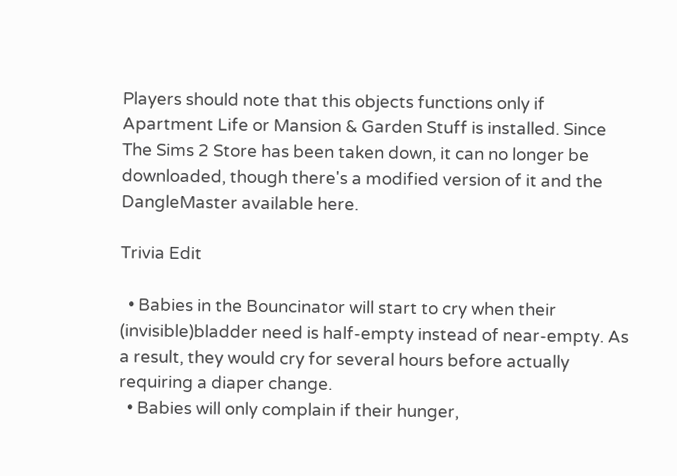Players should note that this objects functions only if Apartment Life or Mansion & Garden Stuff is installed. Since The Sims 2 Store has been taken down, it can no longer be downloaded, though there's a modified version of it and the DangleMaster available here.

Trivia Edit

  • Babies in the Bouncinator will start to cry when their (invisible)bladder need is half-empty instead of near-empty. As a result, they would cry for several hours before actually requiring a diaper change.
  • Babies will only complain if their hunger,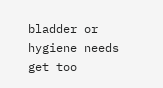bladder or hygiene needs get too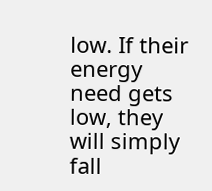low. If their energy need gets low, they will simply fall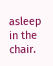asleep in the chair.